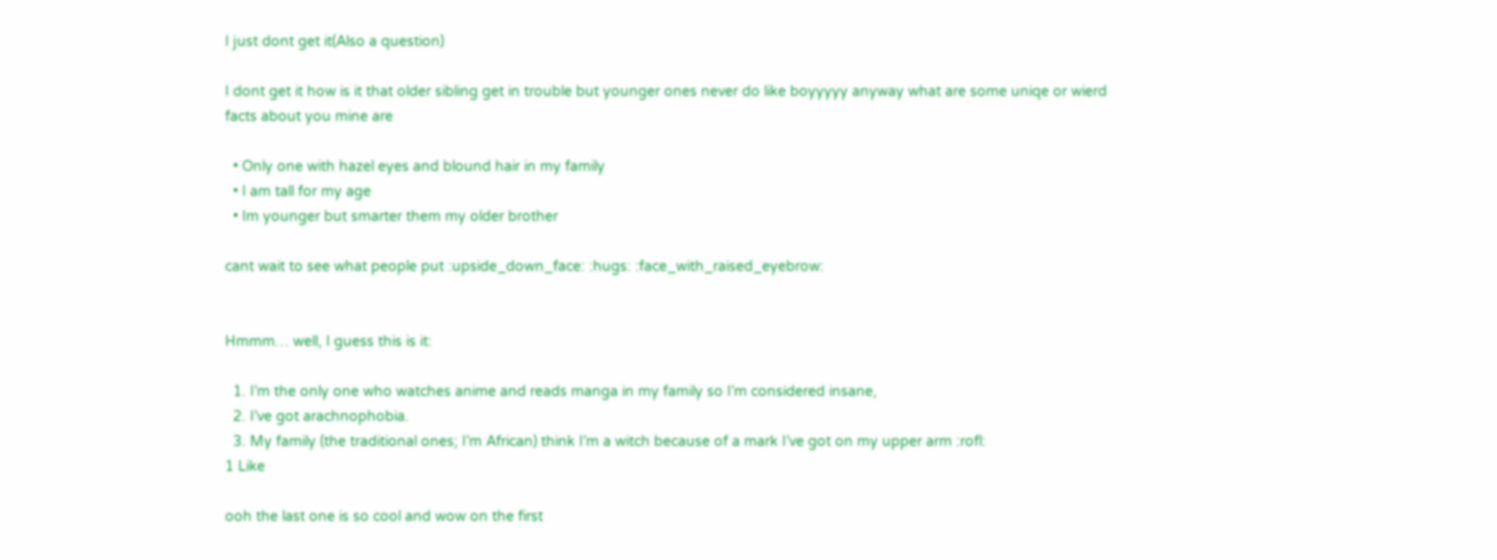I just dont get it(Also a question)

I dont get it how is it that older sibling get in trouble but younger ones never do like boyyyyy anyway what are some uniqe or wierd facts about you mine are

  • Only one with hazel eyes and blound hair in my family
  • I am tall for my age
  • Im younger but smarter them my older brother

cant wait to see what people put :upside_down_face: :hugs: :face_with_raised_eyebrow:


Hmmm… well, I guess this is it:

  1. I’m the only one who watches anime and reads manga in my family so I’m considered insane,
  2. I’ve got arachnophobia.
  3. My family (the traditional ones; I’m African) think I’m a witch because of a mark I’ve got on my upper arm :rofl:
1 Like

ooh the last one is so cool and wow on the first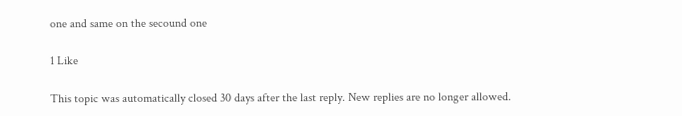one and same on the secound one

1 Like

This topic was automatically closed 30 days after the last reply. New replies are no longer allowed.